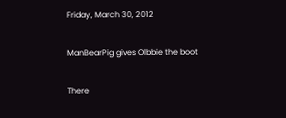Friday, March 30, 2012

ManBearPig gives Olbbie the boot

There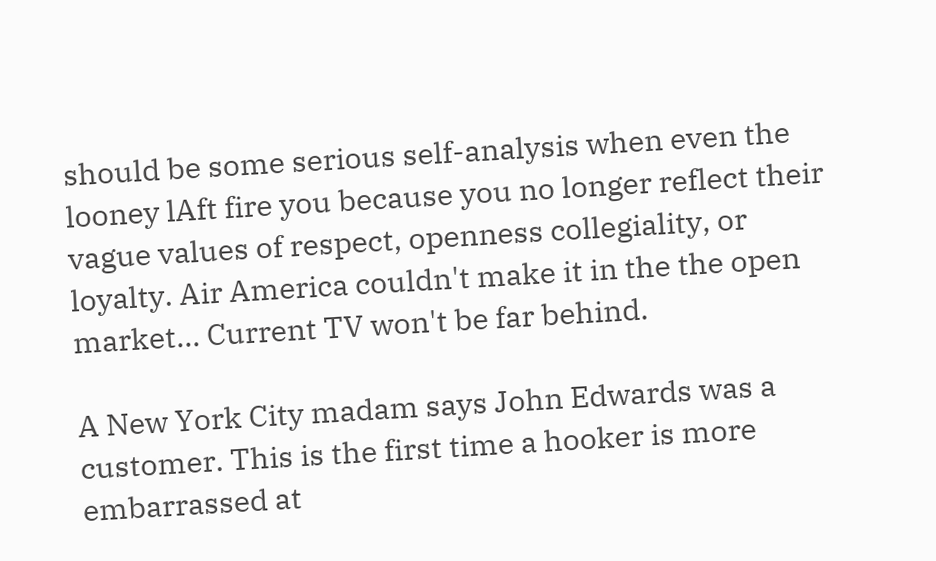should be some serious self-analysis when even the looney lAft fire you because you no longer reflect their vague values of respect, openness collegiality, or loyalty. Air America couldn't make it in the the open market... Current TV won't be far behind.

A New York City madam says John Edwards was a customer. This is the first time a hooker is more embarrassed at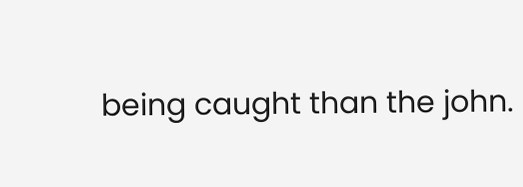being caught than the john.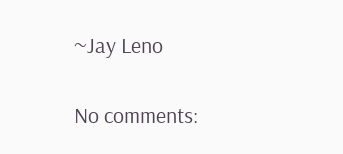~Jay Leno

No comments: